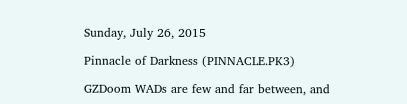Sunday, July 26, 2015

Pinnacle of Darkness (PINNACLE.PK3)

GZDoom WADs are few and far between, and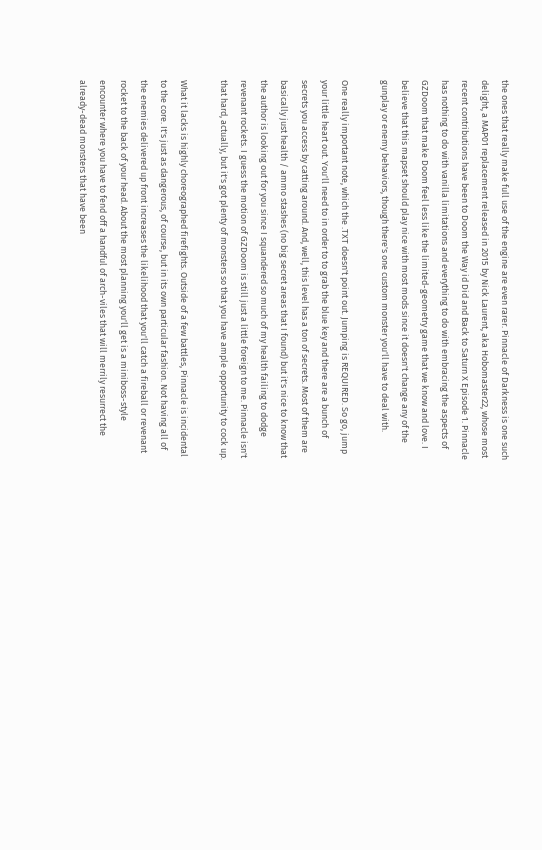the ones that really make full use of the engine are even rarer. Pinnacle of Darkness is one such delight, a MAP01 replacement released in 2015 by Nick Laurent, aka Hobomaster22, whose most recent contributions have been to Doom the Way id Did and Back to Saturn X Episode 1. Pinnacle has nothing to do with vanilla limitations and everything to do with embracing the aspects of GZDoom that make Doom feel less like the limited-geometry game that we know and love. I believe that this mapset should play nice with most mods since it doesn't change any of the gunplay or enemy behaviors, though there's one custom monster you'll have to deal with.

One really important note, which the .TXT doesn't point out. Jumping is REQUIRED. So go, jump your little heart out. You'll need to in order to to grab the blue key and there are a bunch of secrets you access by catting around. And, well, this level has a ton of secrets. Most of them are basically just health / ammo stashes (no big secret areas that I found) but it's nice to know that the author is looking out for you since I squandered so much of my health failing to dodge revenant rockets. I guess the motion of GZDoom is still just a little foreign to me. Pinnacle isn't that hard, actually, but it's got plenty of monsters so that you have ample opportunity to cock up.

What it lacks is highly choreographed firefights. Outside of a few battles, Pinnacle is incidental to the core. It's just as dangerous, of course, but in its own particular fashion. Not having all of the enemies delivered up front increases the likelihood that you'll catch a fireball or revenant rocket to the back of your head. About the most planning you'll get is a miniboss-style encounter where you have to fend off a handful of arch-viles that will merrily resurrect the already-dead monsters that have been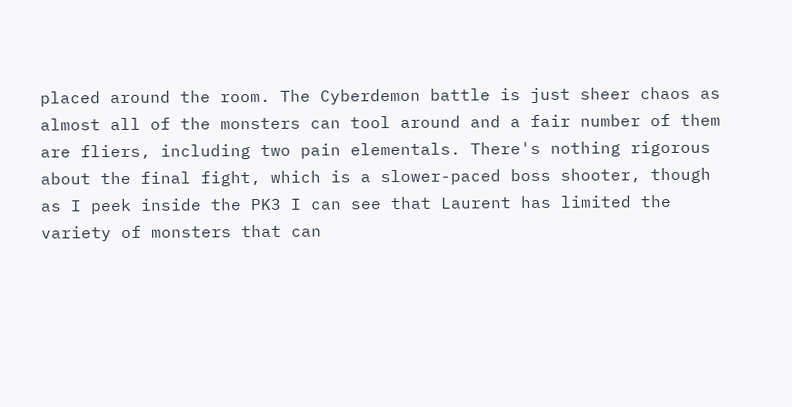placed around the room. The Cyberdemon battle is just sheer chaos as almost all of the monsters can tool around and a fair number of them are fliers, including two pain elementals. There's nothing rigorous about the final fight, which is a slower-paced boss shooter, though as I peek inside the PK3 I can see that Laurent has limited the variety of monsters that can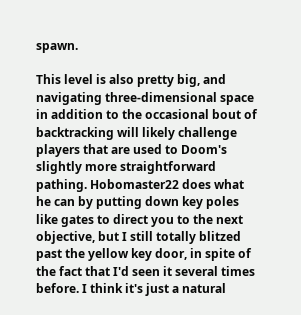spawn.

This level is also pretty big, and navigating three-dimensional space in addition to the occasional bout of backtracking will likely challenge players that are used to Doom's slightly more straightforward pathing. Hobomaster22 does what he can by putting down key poles like gates to direct you to the next objective, but I still totally blitzed past the yellow key door, in spite of the fact that I'd seen it several times before. I think it's just a natural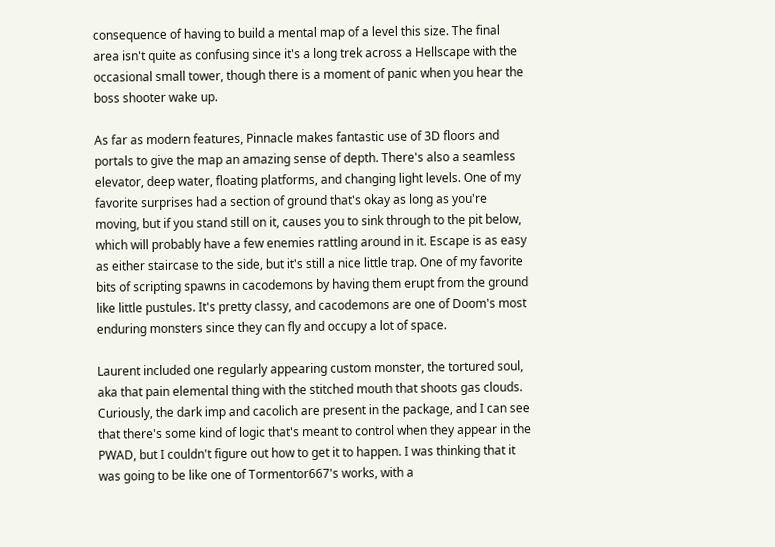consequence of having to build a mental map of a level this size. The final area isn't quite as confusing since it's a long trek across a Hellscape with the occasional small tower, though there is a moment of panic when you hear the boss shooter wake up.

As far as modern features, Pinnacle makes fantastic use of 3D floors and portals to give the map an amazing sense of depth. There's also a seamless elevator, deep water, floating platforms, and changing light levels. One of my favorite surprises had a section of ground that's okay as long as you're moving, but if you stand still on it, causes you to sink through to the pit below, which will probably have a few enemies rattling around in it. Escape is as easy as either staircase to the side, but it's still a nice little trap. One of my favorite bits of scripting spawns in cacodemons by having them erupt from the ground like little pustules. It's pretty classy, and cacodemons are one of Doom's most enduring monsters since they can fly and occupy a lot of space.

Laurent included one regularly appearing custom monster, the tortured soul, aka that pain elemental thing with the stitched mouth that shoots gas clouds. Curiously, the dark imp and cacolich are present in the package, and I can see that there's some kind of logic that's meant to control when they appear in the PWAD, but I couldn't figure out how to get it to happen. I was thinking that it was going to be like one of Tormentor667's works, with a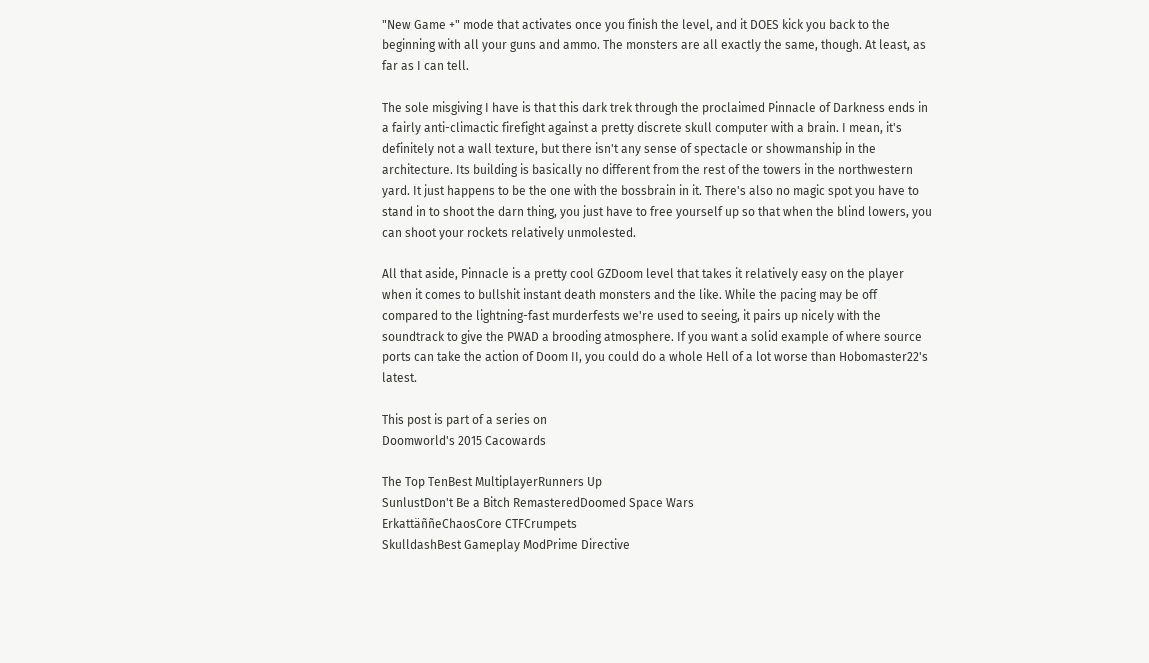"New Game +" mode that activates once you finish the level, and it DOES kick you back to the beginning with all your guns and ammo. The monsters are all exactly the same, though. At least, as far as I can tell.

The sole misgiving I have is that this dark trek through the proclaimed Pinnacle of Darkness ends in a fairly anti-climactic firefight against a pretty discrete skull computer with a brain. I mean, it's definitely not a wall texture, but there isn't any sense of spectacle or showmanship in the architecture. Its building is basically no different from the rest of the towers in the northwestern yard. It just happens to be the one with the bossbrain in it. There's also no magic spot you have to stand in to shoot the darn thing, you just have to free yourself up so that when the blind lowers, you can shoot your rockets relatively unmolested.

All that aside, Pinnacle is a pretty cool GZDoom level that takes it relatively easy on the player when it comes to bullshit instant death monsters and the like. While the pacing may be off compared to the lightning-fast murderfests we're used to seeing, it pairs up nicely with the soundtrack to give the PWAD a brooding atmosphere. If you want a solid example of where source ports can take the action of Doom II, you could do a whole Hell of a lot worse than Hobomaster22's latest.

This post is part of a series on
Doomworld's 2015 Cacowards

The Top TenBest MultiplayerRunners Up
SunlustDon't Be a Bitch RemasteredDoomed Space Wars
ErkattäññeChaosCore CTFCrumpets
SkulldashBest Gameplay ModPrime Directive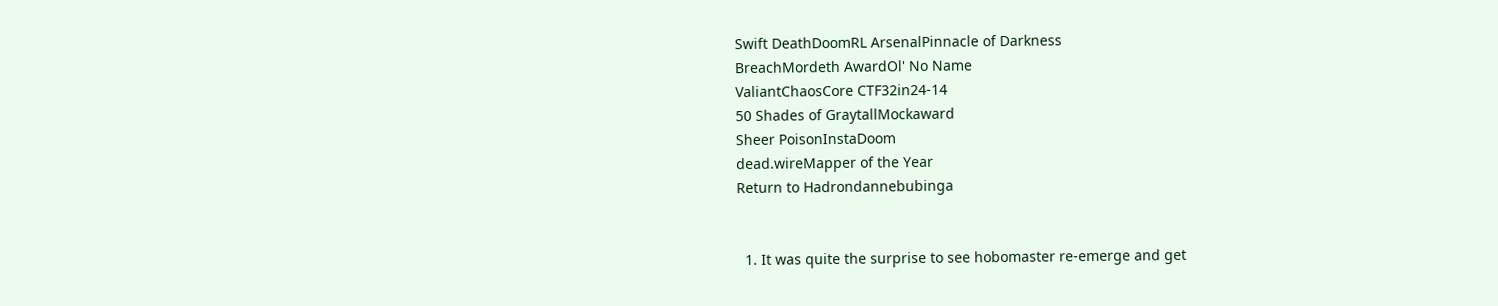Swift DeathDoomRL ArsenalPinnacle of Darkness
BreachMordeth AwardOl' No Name
ValiantChaosCore CTF32in24-14
50 Shades of GraytallMockaward
Sheer PoisonInstaDoom
dead.wireMapper of the Year
Return to Hadrondannebubinga


  1. It was quite the surprise to see hobomaster re-emerge and get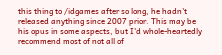this thing to /idgames after so long, he hadn't released anything since 2007 prior. This may be his opus in some aspects, but I'd whole-heartedly recommend most of not all of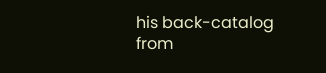his back-catalog from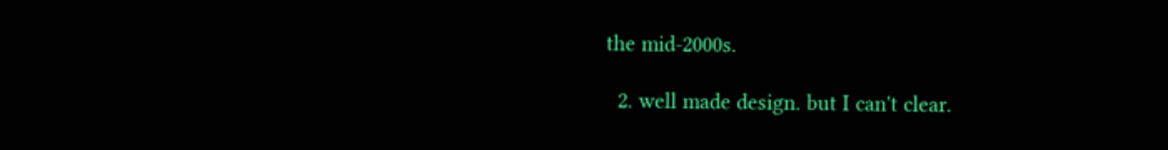the mid-2000s.

  2. well made design. but I can't clear.